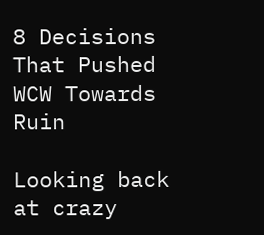8 Decisions That Pushed WCW Towards Ruin

Looking back at crazy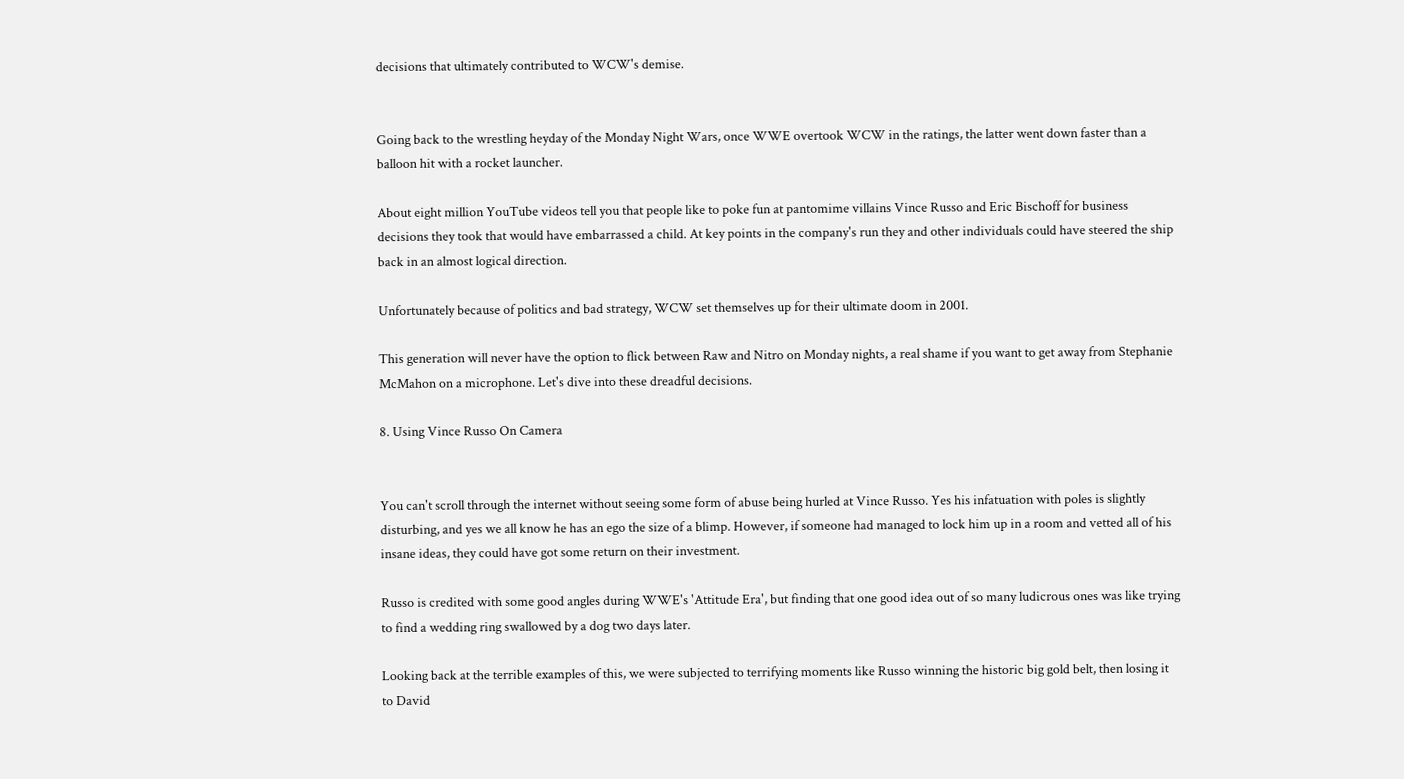decisions that ultimately contributed to WCW's demise.


Going back to the wrestling heyday of the Monday Night Wars, once WWE overtook WCW in the ratings, the latter went down faster than a balloon hit with a rocket launcher.

About eight million YouTube videos tell you that people like to poke fun at pantomime villains Vince Russo and Eric Bischoff for business decisions they took that would have embarrassed a child. At key points in the company's run they and other individuals could have steered the ship back in an almost logical direction.

Unfortunately because of politics and bad strategy, WCW set themselves up for their ultimate doom in 2001.

This generation will never have the option to flick between Raw and Nitro on Monday nights, a real shame if you want to get away from Stephanie McMahon on a microphone. Let's dive into these dreadful decisions.

8. Using Vince Russo On Camera


You can't scroll through the internet without seeing some form of abuse being hurled at Vince Russo. Yes his infatuation with poles is slightly disturbing, and yes we all know he has an ego the size of a blimp. However, if someone had managed to lock him up in a room and vetted all of his insane ideas, they could have got some return on their investment.

Russo is credited with some good angles during WWE's 'Attitude Era', but finding that one good idea out of so many ludicrous ones was like trying to find a wedding ring swallowed by a dog two days later.

Looking back at the terrible examples of this, we were subjected to terrifying moments like Russo winning the historic big gold belt, then losing it to David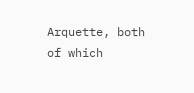Arquette, both of which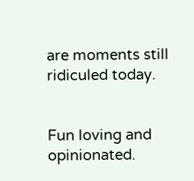are moments still ridiculed today.


Fun loving and opinionated.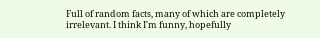Full of random facts, many of which are completely irrelevant. I think I'm funny, hopefully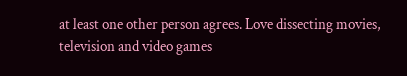at least one other person agrees. Love dissecting movies, television and video games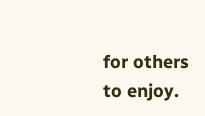for others to enjoy.